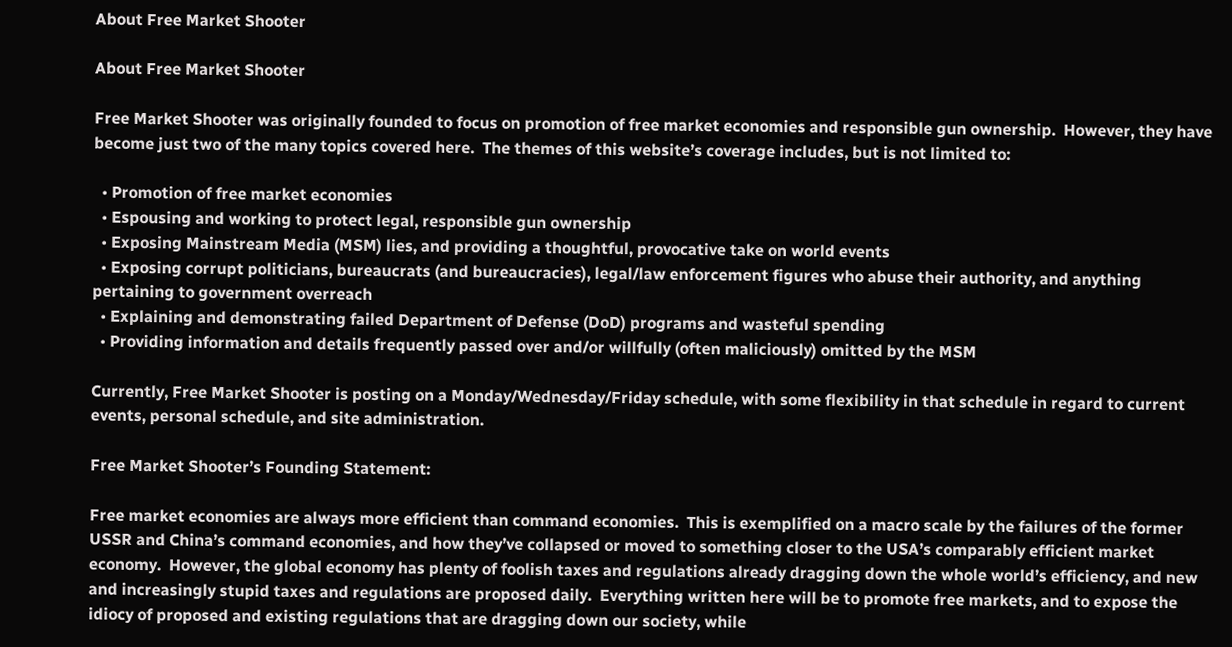About Free Market Shooter

About Free Market Shooter

Free Market Shooter was originally founded to focus on promotion of free market economies and responsible gun ownership.  However, they have become just two of the many topics covered here.  The themes of this website’s coverage includes, but is not limited to:

  • Promotion of free market economies
  • Espousing and working to protect legal, responsible gun ownership
  • Exposing Mainstream Media (MSM) lies, and providing a thoughtful, provocative take on world events
  • Exposing corrupt politicians, bureaucrats (and bureaucracies), legal/law enforcement figures who abuse their authority, and anything pertaining to government overreach
  • Explaining and demonstrating failed Department of Defense (DoD) programs and wasteful spending
  • Providing information and details frequently passed over and/or willfully (often maliciously) omitted by the MSM

Currently, Free Market Shooter is posting on a Monday/Wednesday/Friday schedule, with some flexibility in that schedule in regard to current events, personal schedule, and site administration.

Free Market Shooter’s Founding Statement:

Free market economies are always more efficient than command economies.  This is exemplified on a macro scale by the failures of the former USSR and China’s command economies, and how they’ve collapsed or moved to something closer to the USA’s comparably efficient market economy.  However, the global economy has plenty of foolish taxes and regulations already dragging down the whole world’s efficiency, and new and increasingly stupid taxes and regulations are proposed daily.  Everything written here will be to promote free markets, and to expose the idiocy of proposed and existing regulations that are dragging down our society, while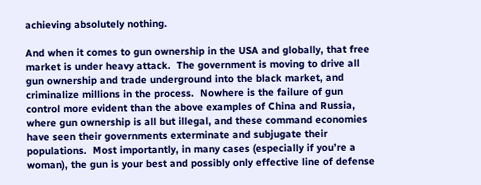achieving absolutely nothing.

And when it comes to gun ownership in the USA and globally, that free market is under heavy attack.  The government is moving to drive all gun ownership and trade underground into the black market, and criminalize millions in the process.  Nowhere is the failure of gun control more evident than the above examples of China and Russia, where gun ownership is all but illegal, and these command economies have seen their governments exterminate and subjugate their populations.  Most importantly, in many cases (especially if you’re a woman), the gun is your best and possibly only effective line of defense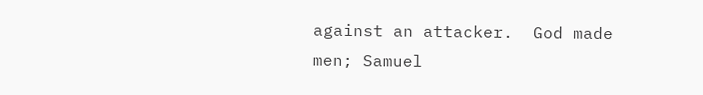against an attacker.  God made men; Samuel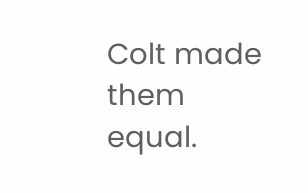Colt made them equal.